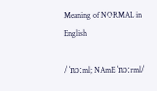Meaning of NORMAL in English

/ ˈnɔːml; NAmE ˈnɔːrml/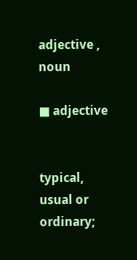adjective , noun

■ adjective


typical, usual or ordinary;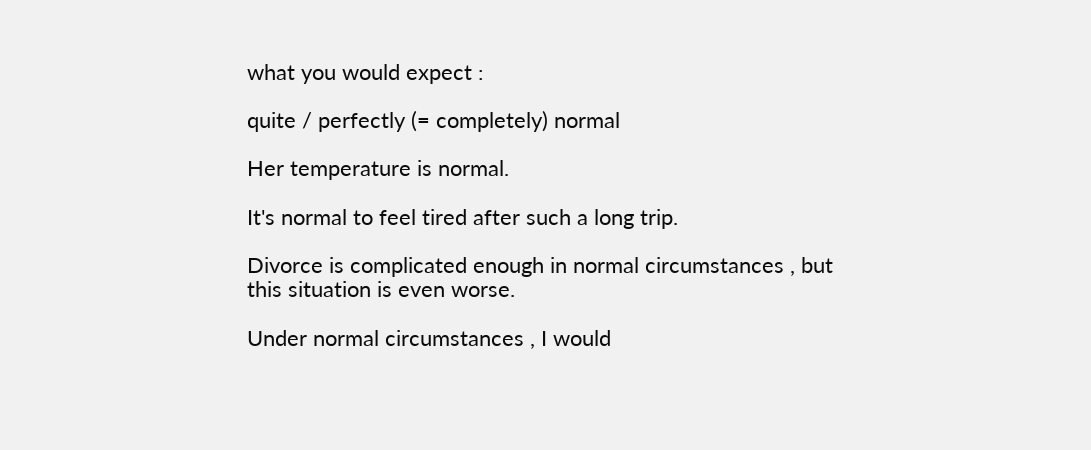what you would expect :

quite / perfectly (= completely) normal

Her temperature is normal.

It's normal to feel tired after such a long trip.

Divorce is complicated enough in normal circumstances , but this situation is even worse.

Under normal circumstances , I would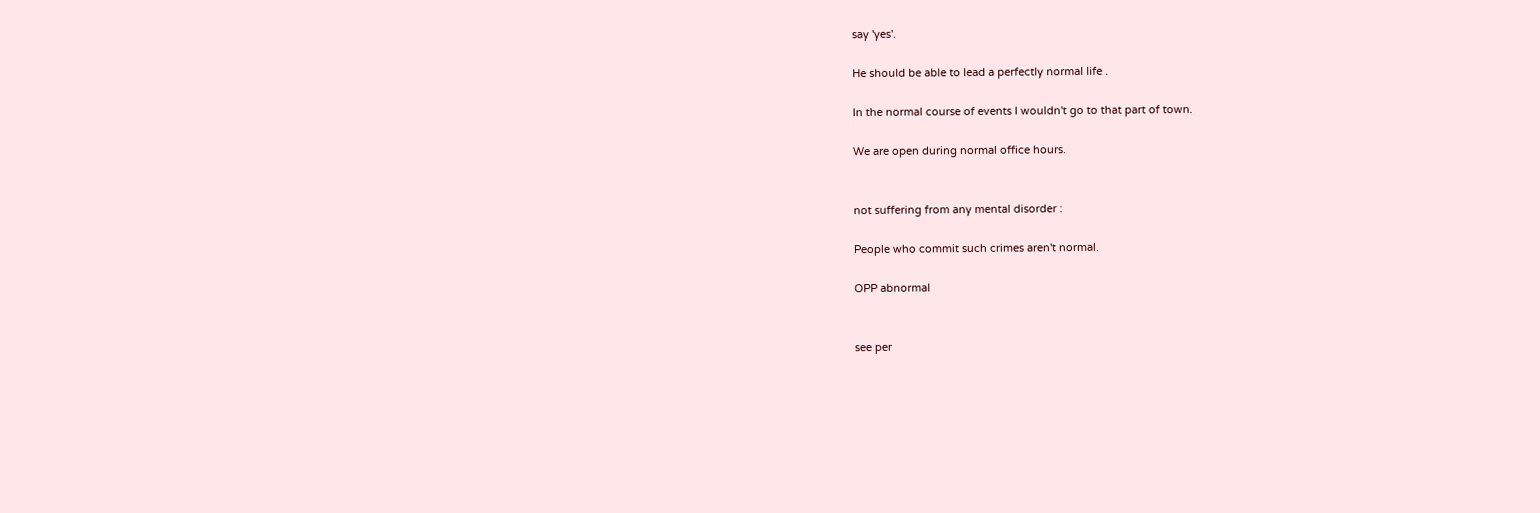say 'yes'.

He should be able to lead a perfectly normal life .

In the normal course of events I wouldn't go to that part of town.

We are open during normal office hours.


not suffering from any mental disorder :

People who commit such crimes aren't normal.

OPP abnormal


see per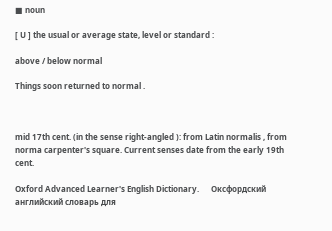■ noun

[ U ] the usual or average state, level or standard :

above / below normal

Things soon returned to normal .



mid 17th cent. (in the sense right-angled ): from Latin normalis , from norma carpenter's square. Current senses date from the early 19th cent.

Oxford Advanced Learner's English Dictionary.      Оксфордский английский словарь для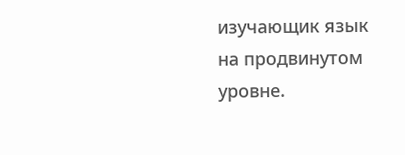изучающик язык на продвинутом уровне.